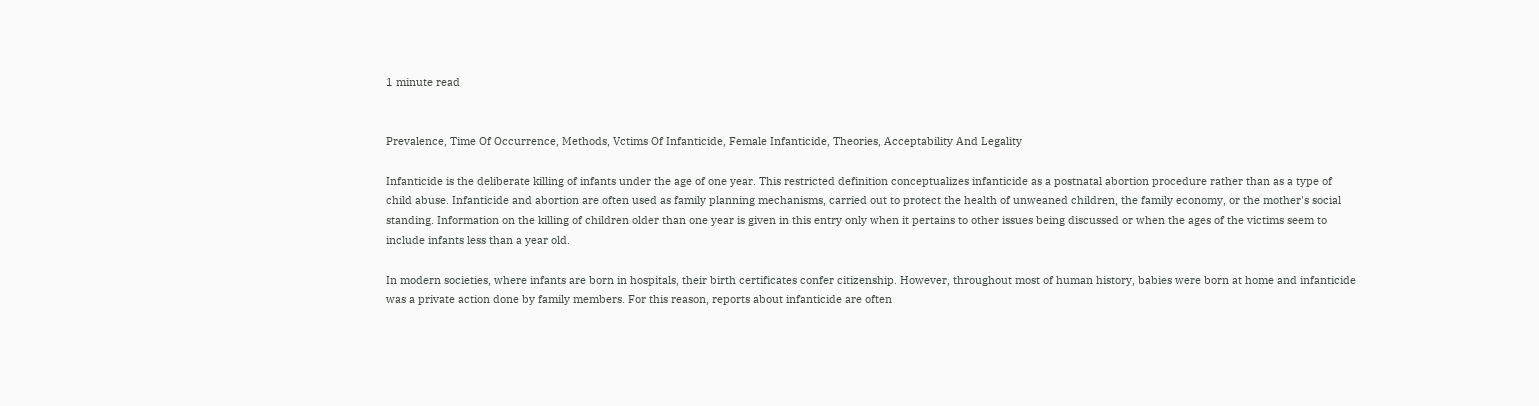1 minute read


Prevalence, Time Of Occurrence, Methods, Vctims Of Infanticide, Female Infanticide, Theories, Acceptability And Legality

Infanticide is the deliberate killing of infants under the age of one year. This restricted definition conceptualizes infanticide as a postnatal abortion procedure rather than as a type of child abuse. Infanticide and abortion are often used as family planning mechanisms, carried out to protect the health of unweaned children, the family economy, or the mother's social standing. Information on the killing of children older than one year is given in this entry only when it pertains to other issues being discussed or when the ages of the victims seem to include infants less than a year old.

In modern societies, where infants are born in hospitals, their birth certificates confer citizenship. However, throughout most of human history, babies were born at home and infanticide was a private action done by family members. For this reason, reports about infanticide are often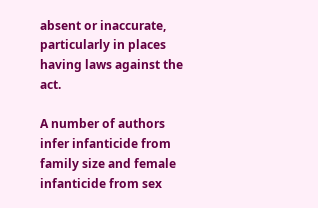absent or inaccurate, particularly in places having laws against the act.

A number of authors infer infanticide from family size and female infanticide from sex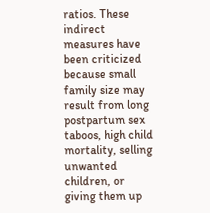ratios. These indirect measures have been criticized because small family size may result from long postpartum sex taboos, high child mortality, selling unwanted children, or giving them up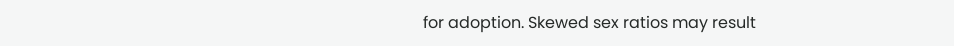for adoption. Skewed sex ratios may result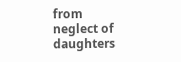from neglect of daughters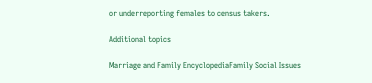or underreporting females to census takers.

Additional topics

Marriage and Family EncyclopediaFamily Social Issues